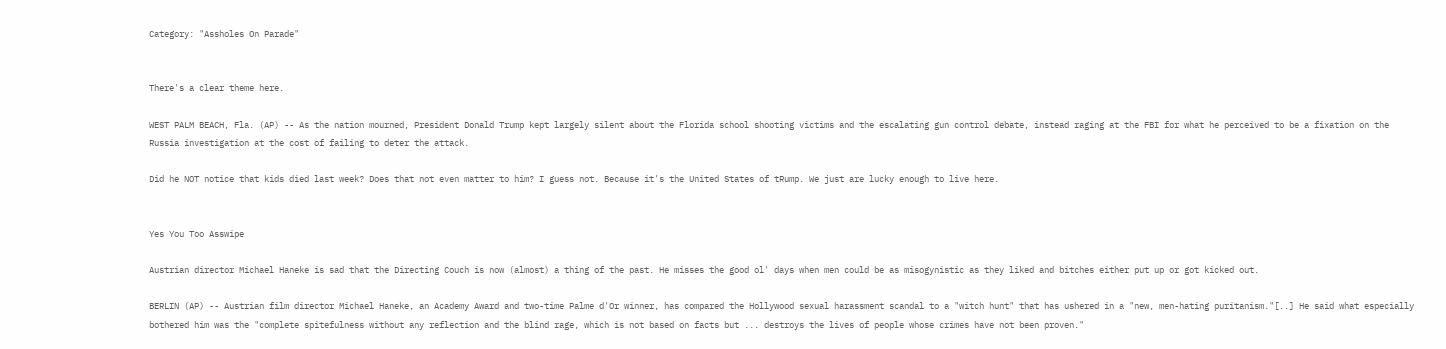Category: "Assholes On Parade"


There's a clear theme here.

WEST PALM BEACH, Fla. (AP) -- As the nation mourned, President Donald Trump kept largely silent about the Florida school shooting victims and the escalating gun control debate, instead raging at the FBI for what he perceived to be a fixation on the Russia investigation at the cost of failing to deter the attack.

Did he NOT notice that kids died last week? Does that not even matter to him? I guess not. Because it's the United States of tRump. We just are lucky enough to live here.


Yes You Too Asswipe

Austrian director Michael Haneke is sad that the Directing Couch is now (almost) a thing of the past. He misses the good ol' days when men could be as misogynistic as they liked and bitches either put up or got kicked out.

BERLIN (AP) -- Austrian film director Michael Haneke, an Academy Award and two-time Palme d'Or winner, has compared the Hollywood sexual harassment scandal to a "witch hunt" that has ushered in a "new, men-hating puritanism."[..] He said what especially bothered him was the "complete spitefulness without any reflection and the blind rage, which is not based on facts but ... destroys the lives of people whose crimes have not been proven."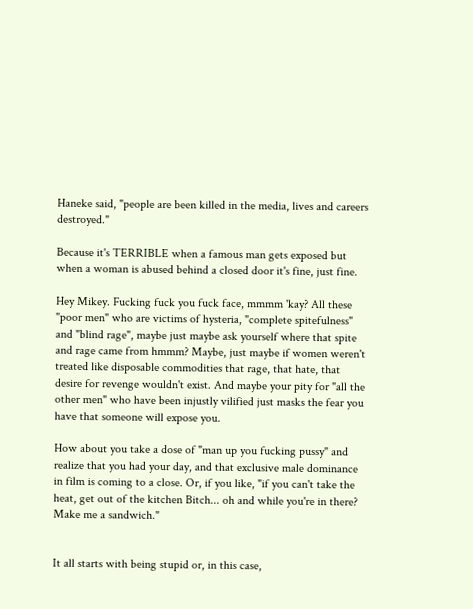Haneke said, "people are been killed in the media, lives and careers destroyed."

Because it's TERRIBLE when a famous man gets exposed but when a woman is abused behind a closed door it's fine, just fine.

Hey Mikey. Fucking fuck you fuck face, mmmm 'kay? All these "poor men" who are victims of hysteria, "complete spitefulness" and "blind rage", maybe just maybe ask yourself where that spite and rage came from hmmm? Maybe, just maybe if women weren't treated like disposable commodities that rage, that hate, that desire for revenge wouldn't exist. And maybe your pity for "all the other men" who have been injustly vilified just masks the fear you have that someone will expose you.

How about you take a dose of "man up you fucking pussy" and realize that you had your day, and that exclusive male dominance in film is coming to a close. Or, if you like, "if you can't take the heat, get out of the kitchen Bitch... oh and while you're in there? Make me a sandwich."


It all starts with being stupid or, in this case,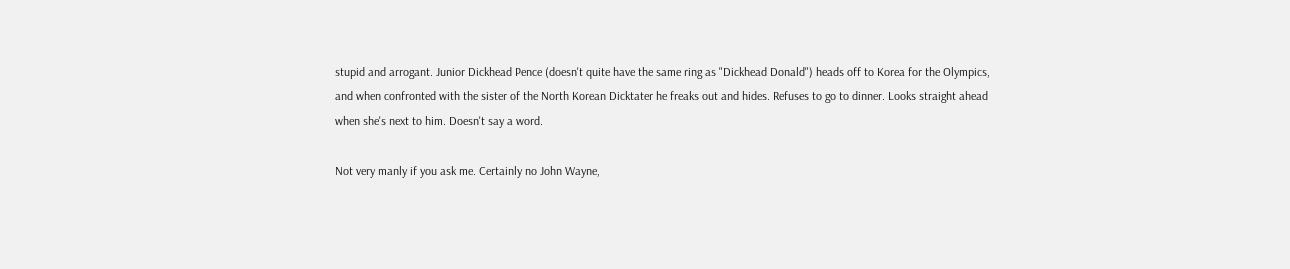stupid and arrogant. Junior Dickhead Pence (doesn't quite have the same ring as "Dickhead Donald") heads off to Korea for the Olympics, and when confronted with the sister of the North Korean Dicktater he freaks out and hides. Refuses to go to dinner. Looks straight ahead when she's next to him. Doesn't say a word.

Not very manly if you ask me. Certainly no John Wayne,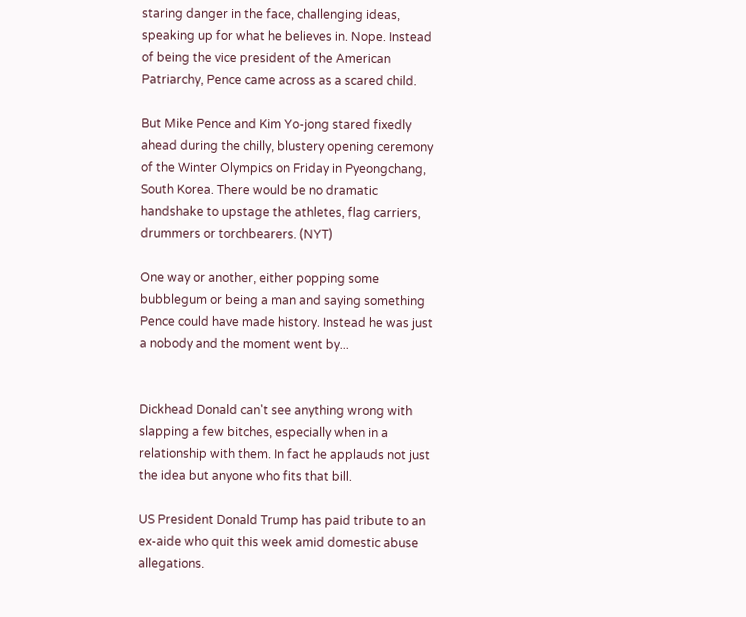staring danger in the face, challenging ideas, speaking up for what he believes in. Nope. Instead of being the vice president of the American Patriarchy, Pence came across as a scared child.

But Mike Pence and Kim Yo-jong stared fixedly ahead during the chilly, blustery opening ceremony of the Winter Olympics on Friday in Pyeongchang, South Korea. There would be no dramatic handshake to upstage the athletes, flag carriers, drummers or torchbearers. (NYT)

One way or another, either popping some bubblegum or being a man and saying something Pence could have made history. Instead he was just a nobody and the moment went by...


Dickhead Donald can't see anything wrong with slapping a few bitches, especially when in a relationship with them. In fact he applauds not just the idea but anyone who fits that bill.

US President Donald Trump has paid tribute to an ex-aide who quit this week amid domestic abuse allegations.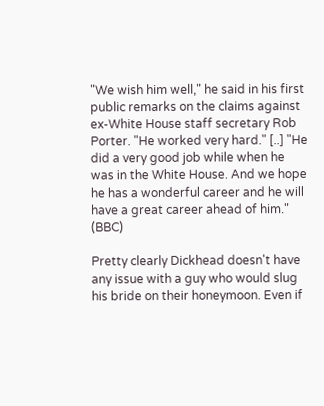"We wish him well," he said in his first public remarks on the claims against ex-White House staff secretary Rob Porter. "He worked very hard." [..] "He did a very good job while when he was in the White House. And we hope he has a wonderful career and he will have a great career ahead of him." (BBC)

Pretty clearly Dickhead doesn't have any issue with a guy who would slug his bride on their honeymoon. Even if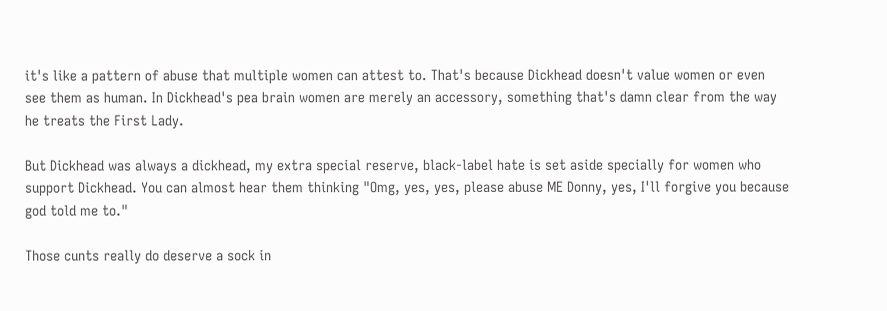it's like a pattern of abuse that multiple women can attest to. That's because Dickhead doesn't value women or even see them as human. In Dickhead's pea brain women are merely an accessory, something that's damn clear from the way he treats the First Lady.

But Dickhead was always a dickhead, my extra special reserve, black-label hate is set aside specially for women who support Dickhead. You can almost hear them thinking "Omg, yes, yes, please abuse ME Donny, yes, I'll forgive you because god told me to."

Those cunts really do deserve a sock in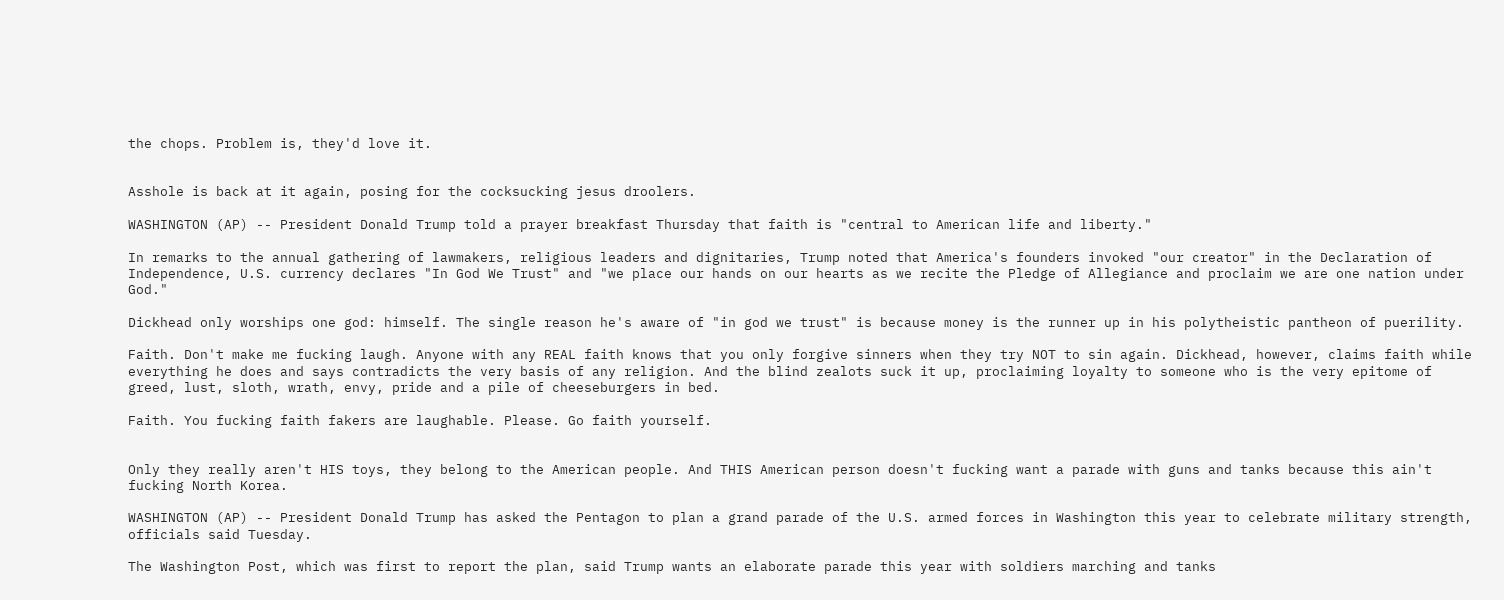the chops. Problem is, they'd love it.


Asshole is back at it again, posing for the cocksucking jesus droolers.

WASHINGTON (AP) -- President Donald Trump told a prayer breakfast Thursday that faith is "central to American life and liberty."

In remarks to the annual gathering of lawmakers, religious leaders and dignitaries, Trump noted that America's founders invoked "our creator" in the Declaration of Independence, U.S. currency declares "In God We Trust" and "we place our hands on our hearts as we recite the Pledge of Allegiance and proclaim we are one nation under God."

Dickhead only worships one god: himself. The single reason he's aware of "in god we trust" is because money is the runner up in his polytheistic pantheon of puerility.

Faith. Don't make me fucking laugh. Anyone with any REAL faith knows that you only forgive sinners when they try NOT to sin again. Dickhead, however, claims faith while everything he does and says contradicts the very basis of any religion. And the blind zealots suck it up, proclaiming loyalty to someone who is the very epitome of greed, lust, sloth, wrath, envy, pride and a pile of cheeseburgers in bed.

Faith. You fucking faith fakers are laughable. Please. Go faith yourself.


Only they really aren't HIS toys, they belong to the American people. And THIS American person doesn't fucking want a parade with guns and tanks because this ain't fucking North Korea.

WASHINGTON (AP) -- President Donald Trump has asked the Pentagon to plan a grand parade of the U.S. armed forces in Washington this year to celebrate military strength, officials said Tuesday.

The Washington Post, which was first to report the plan, said Trump wants an elaborate parade this year with soldiers marching and tanks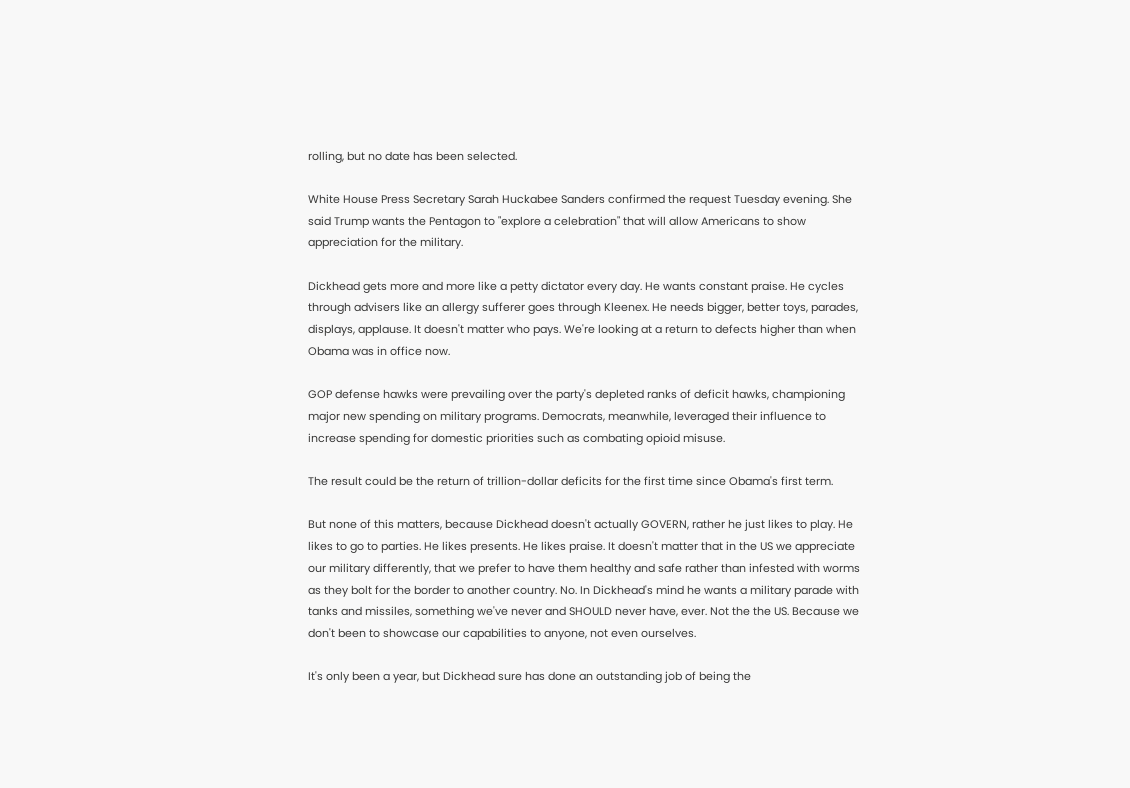rolling, but no date has been selected.

White House Press Secretary Sarah Huckabee Sanders confirmed the request Tuesday evening. She said Trump wants the Pentagon to "explore a celebration" that will allow Americans to show appreciation for the military.

Dickhead gets more and more like a petty dictator every day. He wants constant praise. He cycles through advisers like an allergy sufferer goes through Kleenex. He needs bigger, better toys, parades, displays, applause. It doesn't matter who pays. We're looking at a return to defects higher than when Obama was in office now.

GOP defense hawks were prevailing over the party's depleted ranks of deficit hawks, championing major new spending on military programs. Democrats, meanwhile, leveraged their influence to increase spending for domestic priorities such as combating opioid misuse.

The result could be the return of trillion-dollar deficits for the first time since Obama's first term.

But none of this matters, because Dickhead doesn't actually GOVERN, rather he just likes to play. He likes to go to parties. He likes presents. He likes praise. It doesn't matter that in the US we appreciate our military differently, that we prefer to have them healthy and safe rather than infested with worms as they bolt for the border to another country. No. In Dickhead's mind he wants a military parade with tanks and missiles, something we've never and SHOULD never have, ever. Not the the US. Because we don't been to showcase our capabilities to anyone, not even ourselves.

It's only been a year, but Dickhead sure has done an outstanding job of being the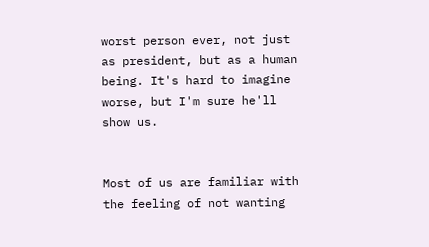worst person ever, not just as president, but as a human being. It's hard to imagine worse, but I'm sure he'll show us.


Most of us are familiar with the feeling of not wanting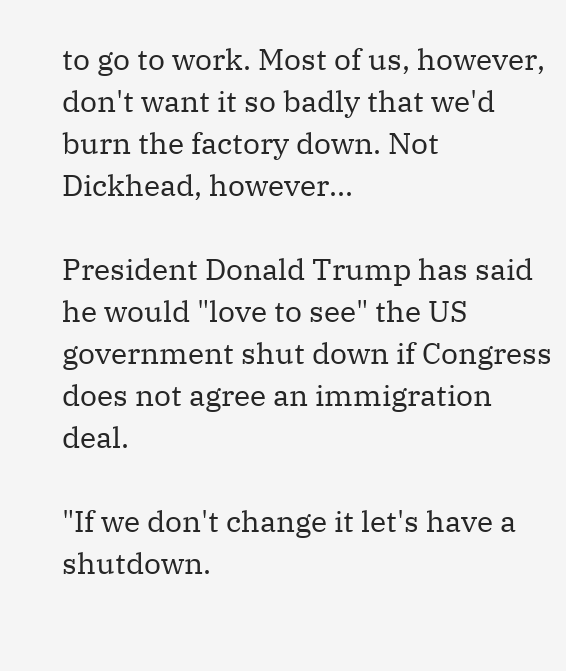to go to work. Most of us, however, don't want it so badly that we'd burn the factory down. Not Dickhead, however...

President Donald Trump has said he would "love to see" the US government shut down if Congress does not agree an immigration deal.

"If we don't change it let's have a shutdown.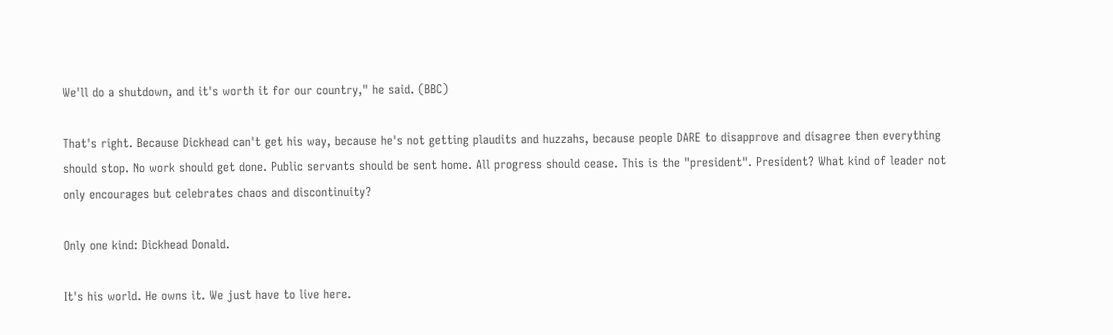We'll do a shutdown, and it's worth it for our country," he said. (BBC)

That's right. Because Dickhead can't get his way, because he's not getting plaudits and huzzahs, because people DARE to disapprove and disagree then everything should stop. No work should get done. Public servants should be sent home. All progress should cease. This is the "president". President? What kind of leader not only encourages but celebrates chaos and discontinuity?

Only one kind: Dickhead Donald.

It's his world. He owns it. We just have to live here.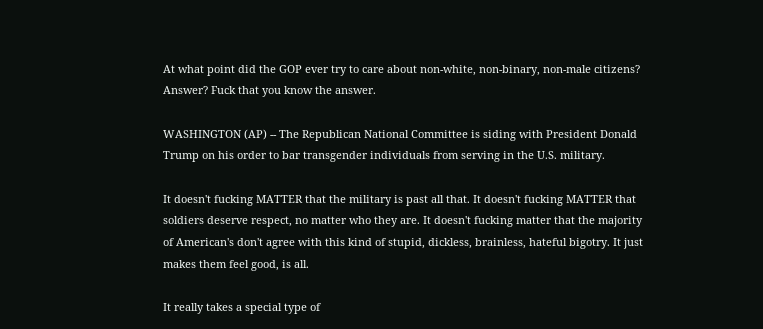At what point did the GOP ever try to care about non-white, non-binary, non-male citizens? Answer? Fuck that you know the answer.

WASHINGTON (AP) -- The Republican National Committee is siding with President Donald Trump on his order to bar transgender individuals from serving in the U.S. military.

It doesn't fucking MATTER that the military is past all that. It doesn't fucking MATTER that soldiers deserve respect, no matter who they are. It doesn't fucking matter that the majority of American's don't agree with this kind of stupid, dickless, brainless, hateful bigotry. It just makes them feel good, is all.

It really takes a special type of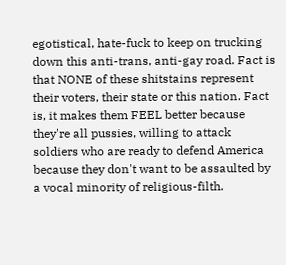egotistical, hate-fuck to keep on trucking down this anti-trans, anti-gay road. Fact is that NONE of these shitstains represent their voters, their state or this nation. Fact is, it makes them FEEL better because they're all pussies, willing to attack soldiers who are ready to defend America because they don't want to be assaulted by a vocal minority of religious-filth.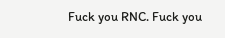Fuck you RNC. Fuck you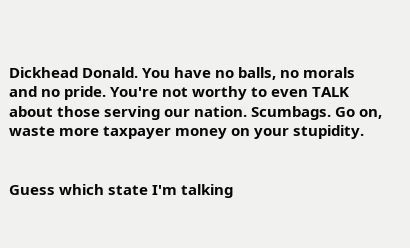Dickhead Donald. You have no balls, no morals and no pride. You're not worthy to even TALK about those serving our nation. Scumbags. Go on, waste more taxpayer money on your stupidity.


Guess which state I'm talking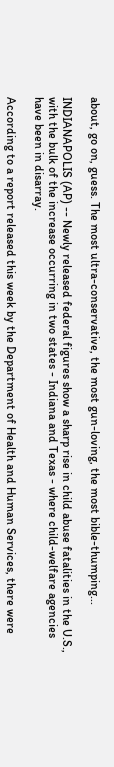about, go on, guess. The most ultra-conservative, the most gun-loving, the most bible-thumping...

INDIANAPOLIS (AP) -- Newly released federal figures show a sharp rise in child abuse fatalities in the U.S., with the bulk of the increase occurring in two states - Indiana and Texas - where child-welfare agencies have been in disarray.

According to a report released this week by the Department of Health and Human Services, there were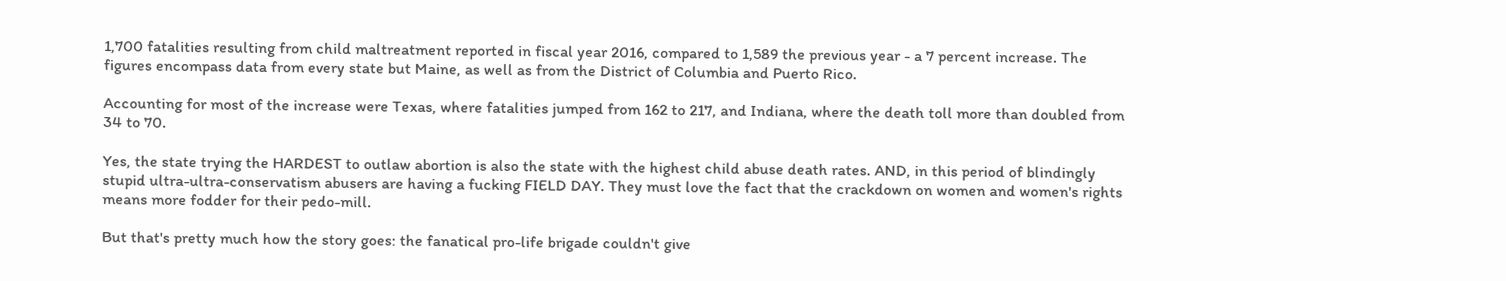1,700 fatalities resulting from child maltreatment reported in fiscal year 2016, compared to 1,589 the previous year - a 7 percent increase. The figures encompass data from every state but Maine, as well as from the District of Columbia and Puerto Rico.

Accounting for most of the increase were Texas, where fatalities jumped from 162 to 217, and Indiana, where the death toll more than doubled from 34 to 70.

Yes, the state trying the HARDEST to outlaw abortion is also the state with the highest child abuse death rates. AND, in this period of blindingly stupid ultra-ultra-conservatism abusers are having a fucking FIELD DAY. They must love the fact that the crackdown on women and women's rights means more fodder for their pedo-mill.

But that's pretty much how the story goes: the fanatical pro-life brigade couldn't give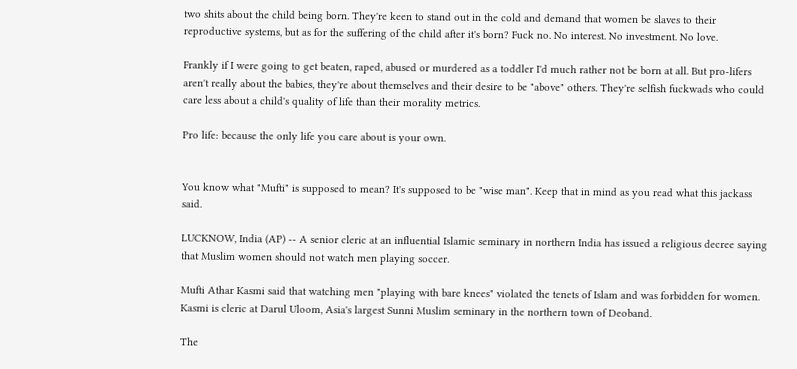two shits about the child being born. They're keen to stand out in the cold and demand that women be slaves to their reproductive systems, but as for the suffering of the child after it's born? Fuck no. No interest. No investment. No love.

Frankly if I were going to get beaten, raped, abused or murdered as a toddler I'd much rather not be born at all. But pro-lifers aren't really about the babies, they're about themselves and their desire to be "above" others. They're selfish fuckwads who could care less about a child's quality of life than their morality metrics.

Pro life: because the only life you care about is your own.


You know what "Mufti" is supposed to mean? It's supposed to be "wise man". Keep that in mind as you read what this jackass said.

LUCKNOW, India (AP) -- A senior cleric at an influential Islamic seminary in northern India has issued a religious decree saying that Muslim women should not watch men playing soccer.

Mufti Athar Kasmi said that watching men "playing with bare knees" violated the tenets of Islam and was forbidden for women. Kasmi is cleric at Darul Uloom, Asia's largest Sunni Muslim seminary in the northern town of Deoband.

The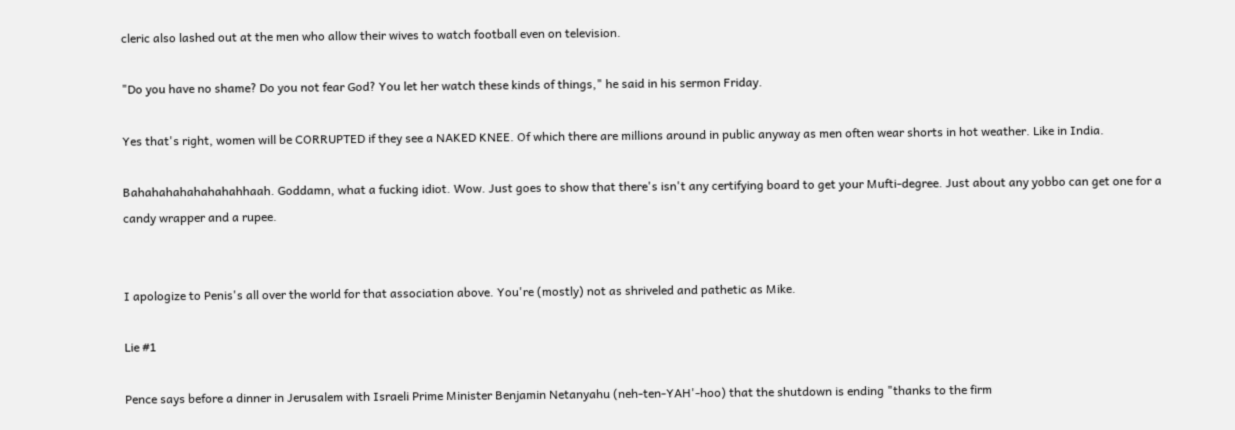cleric also lashed out at the men who allow their wives to watch football even on television.

"Do you have no shame? Do you not fear God? You let her watch these kinds of things," he said in his sermon Friday.

Yes that's right, women will be CORRUPTED if they see a NAKED KNEE. Of which there are millions around in public anyway as men often wear shorts in hot weather. Like in India.

Bahahahahahahahahhaah. Goddamn, what a fucking idiot. Wow. Just goes to show that there's isn't any certifying board to get your Mufti-degree. Just about any yobbo can get one for a candy wrapper and a rupee.


I apologize to Penis's all over the world for that association above. You're (mostly) not as shriveled and pathetic as Mike.

Lie #1

Pence says before a dinner in Jerusalem with Israeli Prime Minister Benjamin Netanyahu (neh-ten-YAH'-hoo) that the shutdown is ending "thanks to the firm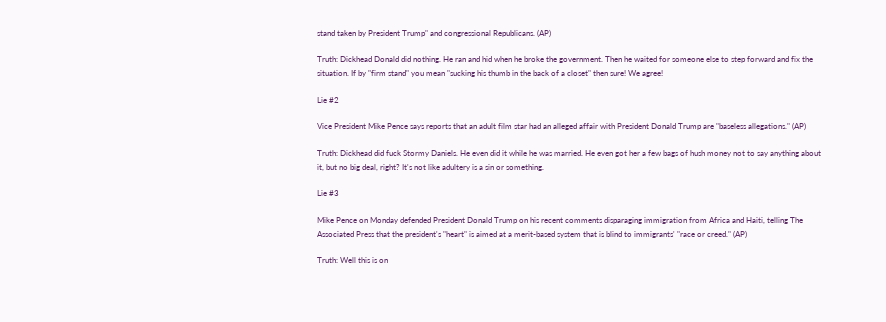stand taken by President Trump" and congressional Republicans. (AP)

Truth: Dickhead Donald did nothing. He ran and hid when he broke the government. Then he waited for someone else to step forward and fix the situation. If by "firm stand" you mean "sucking his thumb in the back of a closet" then sure! We agree!

Lie #2

Vice President Mike Pence says reports that an adult film star had an alleged affair with President Donald Trump are "baseless allegations." (AP)

Truth: Dickhead did fuck Stormy Daniels. He even did it while he was married. He even got her a few bags of hush money not to say anything about it, but no big deal, right? It's not like adultery is a sin or something.

Lie #3

Mike Pence on Monday defended President Donald Trump on his recent comments disparaging immigration from Africa and Haiti, telling The Associated Press that the president's "heart" is aimed at a merit-based system that is blind to immigrants' "race or creed." (AP)

Truth: Well this is on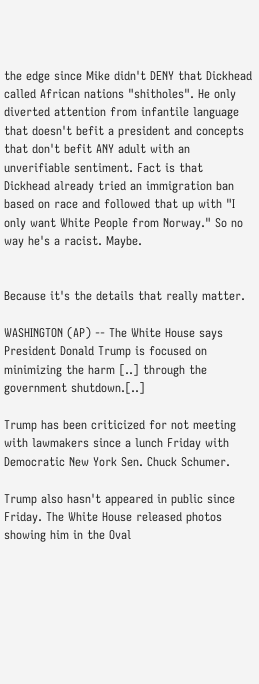the edge since Mike didn't DENY that Dickhead called African nations "shitholes". He only diverted attention from infantile language that doesn't befit a president and concepts that don't befit ANY adult with an unverifiable sentiment. Fact is that Dickhead already tried an immigration ban based on race and followed that up with "I only want White People from Norway." So no way he's a racist. Maybe.


Because it's the details that really matter.

WASHINGTON (AP) -- The White House says President Donald Trump is focused on minimizing the harm [..] through the government shutdown.[..]

Trump has been criticized for not meeting with lawmakers since a lunch Friday with Democratic New York Sen. Chuck Schumer.

Trump also hasn't appeared in public since Friday. The White House released photos showing him in the Oval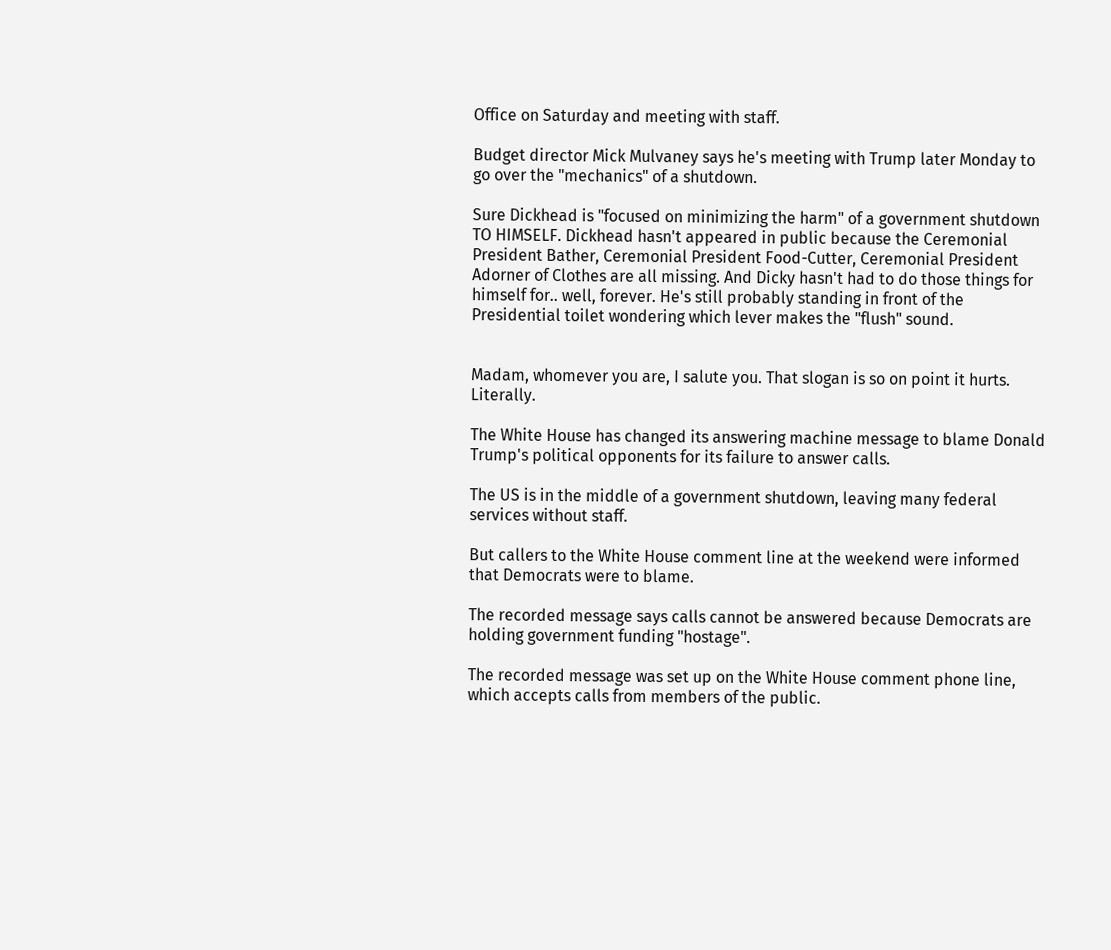Office on Saturday and meeting with staff.

Budget director Mick Mulvaney says he's meeting with Trump later Monday to go over the "mechanics" of a shutdown.

Sure Dickhead is "focused on minimizing the harm" of a government shutdown TO HIMSELF. Dickhead hasn't appeared in public because the Ceremonial President Bather, Ceremonial President Food-Cutter, Ceremonial President Adorner of Clothes are all missing. And Dicky hasn't had to do those things for himself for.. well, forever. He's still probably standing in front of the Presidential toilet wondering which lever makes the "flush" sound.


Madam, whomever you are, I salute you. That slogan is so on point it hurts. Literally.

The White House has changed its answering machine message to blame Donald Trump's political opponents for its failure to answer calls.

The US is in the middle of a government shutdown, leaving many federal services without staff.

But callers to the White House comment line at the weekend were informed that Democrats were to blame.

The recorded message says calls cannot be answered because Democrats are holding government funding "hostage".

The recorded message was set up on the White House comment phone line, which accepts calls from members of the public.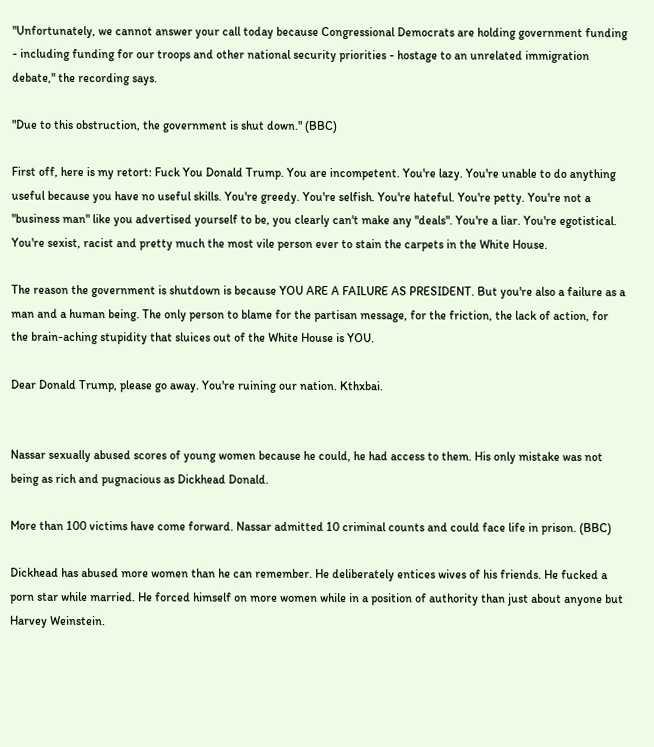"Unfortunately, we cannot answer your call today because Congressional Democrats are holding government funding - including funding for our troops and other national security priorities - hostage to an unrelated immigration debate," the recording says.

"Due to this obstruction, the government is shut down." (BBC)

First off, here is my retort: Fuck You Donald Trump. You are incompetent. You're lazy. You're unable to do anything useful because you have no useful skills. You're greedy. You're selfish. You're hateful. You're petty. You're not a "business man" like you advertised yourself to be, you clearly can't make any "deals". You're a liar. You're egotistical. You're sexist, racist and pretty much the most vile person ever to stain the carpets in the White House.

The reason the government is shutdown is because YOU ARE A FAILURE AS PRESIDENT. But you're also a failure as a man and a human being. The only person to blame for the partisan message, for the friction, the lack of action, for the brain-aching stupidity that sluices out of the White House is YOU.

Dear Donald Trump, please go away. You're ruining our nation. Kthxbai.


Nassar sexually abused scores of young women because he could, he had access to them. His only mistake was not being as rich and pugnacious as Dickhead Donald.

More than 100 victims have come forward. Nassar admitted 10 criminal counts and could face life in prison. (BBC)

Dickhead has abused more women than he can remember. He deliberately entices wives of his friends. He fucked a porn star while married. He forced himself on more women while in a position of authority than just about anyone but Harvey Weinstein.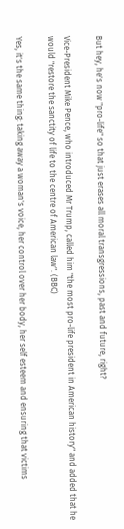But hey, he's now "pro-life" so that just erases all moral transgressions, past and future, right?

Vice-President Mike Pence, who introduced Mr Trump, called him "the most pro-life president in American history" and added that he would "restore the sanctity of life to the centre of American law". (BBC)

Yes, it's the same thing: taking away a woman's voice, her control over her body, her self esteem and ensuring that victims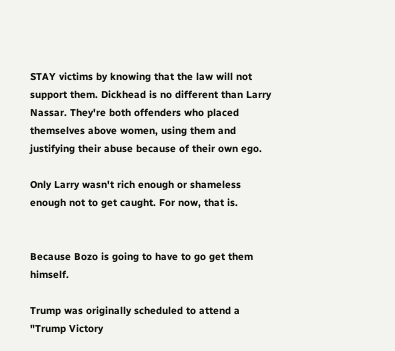STAY victims by knowing that the law will not support them. Dickhead is no different than Larry Nassar. They're both offenders who placed themselves above women, using them and justifying their abuse because of their own ego.

Only Larry wasn't rich enough or shameless enough not to get caught. For now, that is.


Because Bozo is going to have to go get them himself.

Trump was originally scheduled to attend a "Trump Victory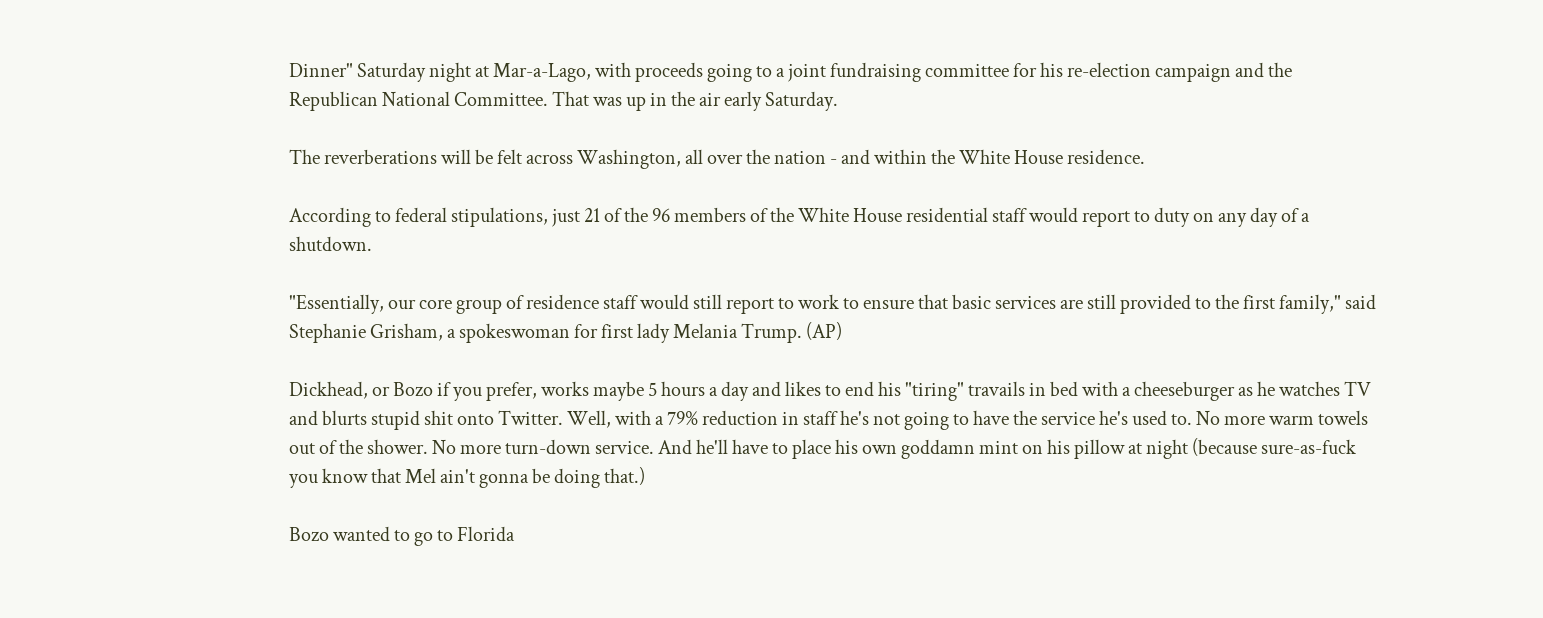Dinner" Saturday night at Mar-a-Lago, with proceeds going to a joint fundraising committee for his re-election campaign and the Republican National Committee. That was up in the air early Saturday.

The reverberations will be felt across Washington, all over the nation - and within the White House residence.

According to federal stipulations, just 21 of the 96 members of the White House residential staff would report to duty on any day of a shutdown.

"Essentially, our core group of residence staff would still report to work to ensure that basic services are still provided to the first family," said Stephanie Grisham, a spokeswoman for first lady Melania Trump. (AP)

Dickhead, or Bozo if you prefer, works maybe 5 hours a day and likes to end his "tiring" travails in bed with a cheeseburger as he watches TV and blurts stupid shit onto Twitter. Well, with a 79% reduction in staff he's not going to have the service he's used to. No more warm towels out of the shower. No more turn-down service. And he'll have to place his own goddamn mint on his pillow at night (because sure-as-fuck you know that Mel ain't gonna be doing that.)

Bozo wanted to go to Florida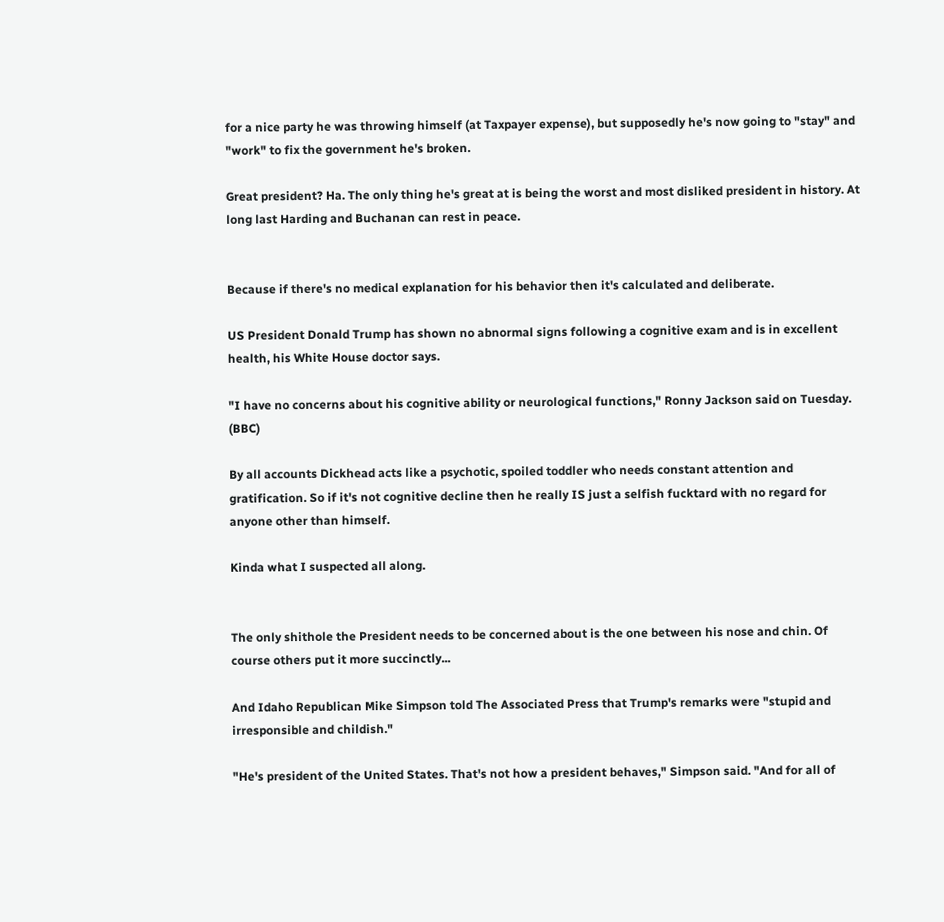for a nice party he was throwing himself (at Taxpayer expense), but supposedly he's now going to "stay" and "work" to fix the government he's broken.

Great president? Ha. The only thing he's great at is being the worst and most disliked president in history. At long last Harding and Buchanan can rest in peace.


Because if there's no medical explanation for his behavior then it's calculated and deliberate.

US President Donald Trump has shown no abnormal signs following a cognitive exam and is in excellent health, his White House doctor says.

"I have no concerns about his cognitive ability or neurological functions," Ronny Jackson said on Tuesday. (BBC)

By all accounts Dickhead acts like a psychotic, spoiled toddler who needs constant attention and gratification. So if it's not cognitive decline then he really IS just a selfish fucktard with no regard for anyone other than himself.

Kinda what I suspected all along.


The only shithole the President needs to be concerned about is the one between his nose and chin. Of course others put it more succinctly...

And Idaho Republican Mike Simpson told The Associated Press that Trump's remarks were "stupid and irresponsible and childish."

"He's president of the United States. That's not how a president behaves," Simpson said. "And for all of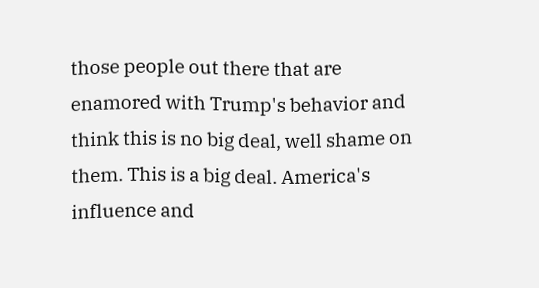those people out there that are enamored with Trump's behavior and think this is no big deal, well shame on them. This is a big deal. America's influence and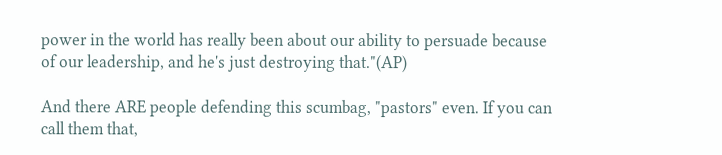power in the world has really been about our ability to persuade because of our leadership, and he's just destroying that."(AP)

And there ARE people defending this scumbag, "pastors" even. If you can call them that,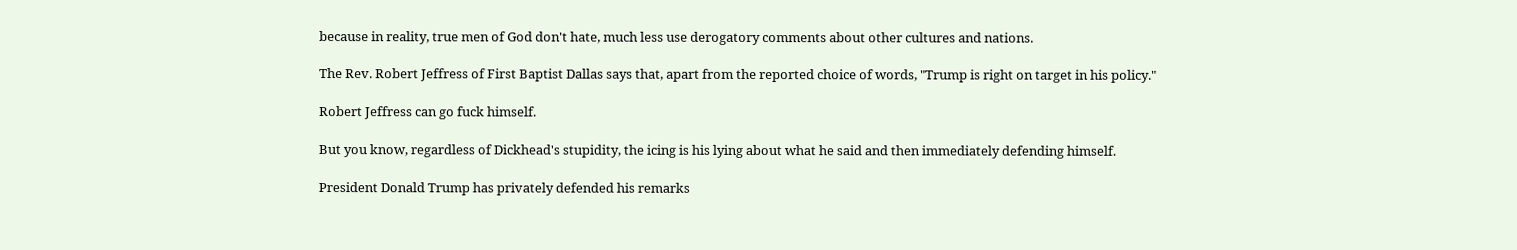because in reality, true men of God don't hate, much less use derogatory comments about other cultures and nations.

The Rev. Robert Jeffress of First Baptist Dallas says that, apart from the reported choice of words, "Trump is right on target in his policy."

Robert Jeffress can go fuck himself.

But you know, regardless of Dickhead's stupidity, the icing is his lying about what he said and then immediately defending himself.

President Donald Trump has privately defended his remarks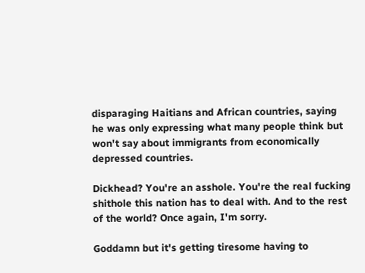disparaging Haitians and African countries, saying he was only expressing what many people think but won't say about immigrants from economically depressed countries.

Dickhead? You're an asshole. You're the real fucking shithole this nation has to deal with. And to the rest of the world? Once again, I'm sorry.

Goddamn but it's getting tiresome having to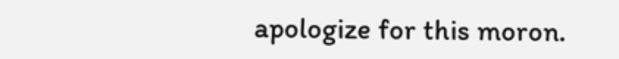apologize for this moron.